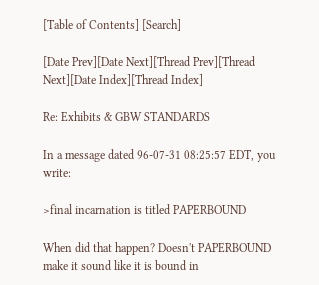[Table of Contents] [Search]

[Date Prev][Date Next][Thread Prev][Thread Next][Date Index][Thread Index]

Re: Exhibits & GBW STANDARDS

In a message dated 96-07-31 08:25:57 EDT, you write:

>final incarnation is titled PAPERBOUND

When did that happen? Doesn't PAPERBOUND make it sound like it is bound in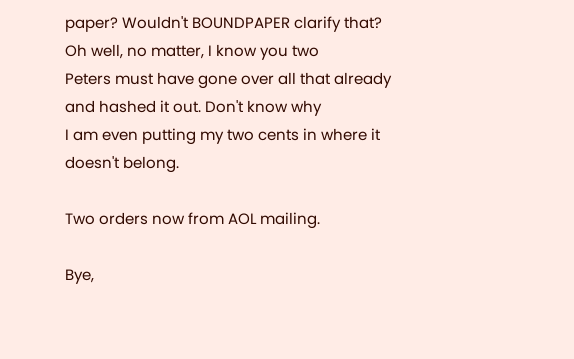paper? Wouldn't BOUNDPAPER clarify that? Oh well, no matter, I know you two
Peters must have gone over all that already and hashed it out. Don't know why
I am even putting my two cents in where it doesn't belong.

Two orders now from AOL mailing.

Bye,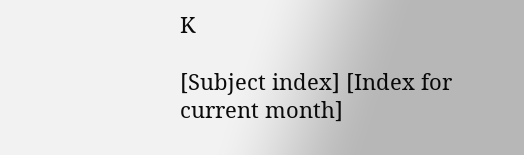K

[Subject index] [Index for current month]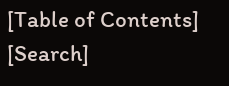[Table of Contents] [Search]